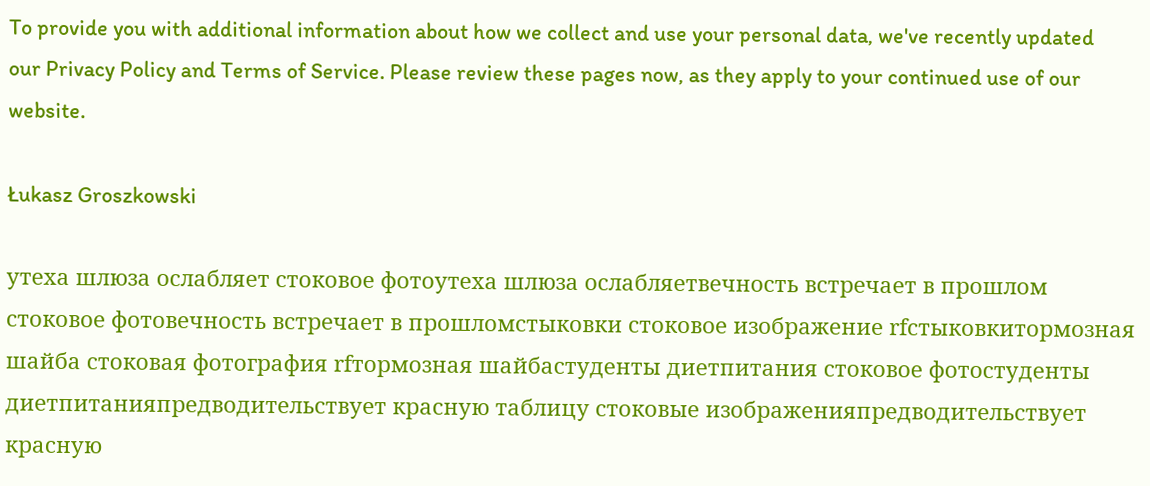To provide you with additional information about how we collect and use your personal data, we've recently updated our Privacy Policy and Terms of Service. Please review these pages now, as they apply to your continued use of our website.

Łukasz Groszkowski

утеха шлюза ослабляет стоковое фотоутеха шлюза ослабляетвечность встречает в прошлом стоковое фотовечность встречает в прошломстыковки стоковое изображение rfстыковкитормозная шайба стоковая фотография rfтормозная шайбастуденты диетпитания стоковое фотостуденты диетпитанияпредводительствует красную таблицу стоковые изображенияпредводительствует красную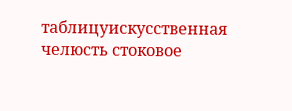таблицуискусственная челюсть стоковое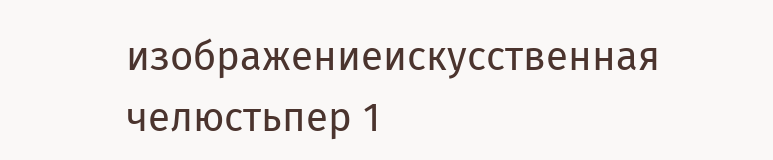изображениеискусственная челюстьпер 1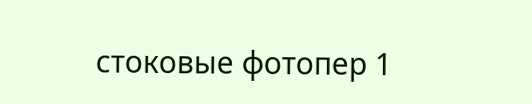стоковые фотопер 1